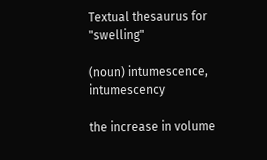Textual thesaurus for "swelling"

(noun) intumescence, intumescency

the increase in volume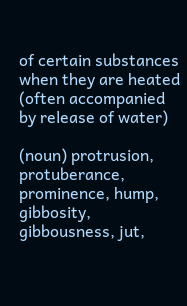of certain substances when they are heated (often accompanied by release of water)

(noun) protrusion, protuberance, prominence, hump, gibbosity, gibbousness, jut,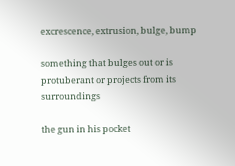excrescence, extrusion, bulge, bump

something that bulges out or is protuberant or projects from its surroundings

the gun in his pocket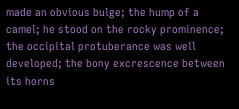made an obvious bulge; the hump of a camel; he stood on the rocky prominence; the occipital protuberance was well developed; the bony excrescence between its horns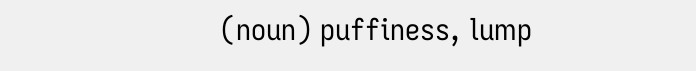(noun) puffiness, lump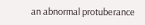an abnormal protuberance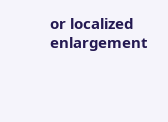or localized enlargement